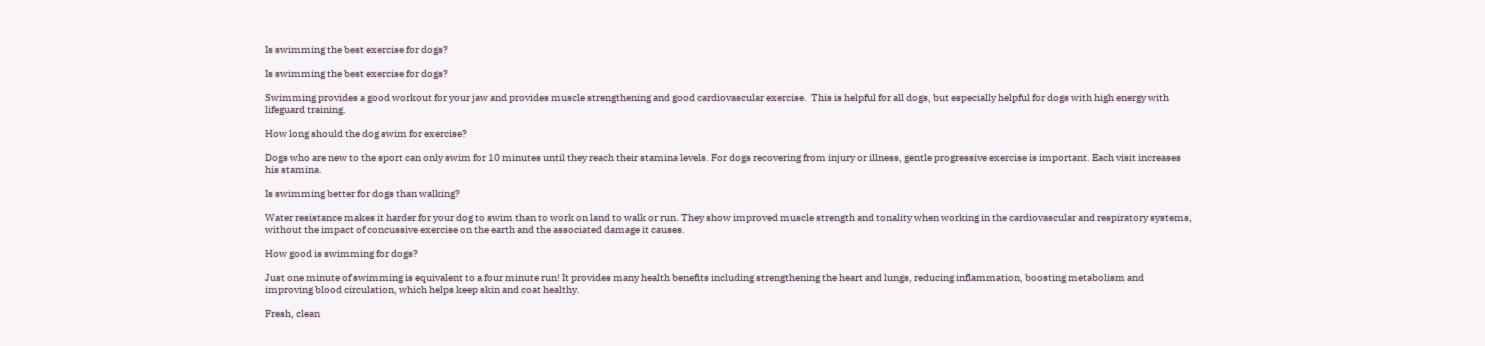Is swimming the best exercise for dogs?

Is swimming the best exercise for dogs?

Swimming provides a good workout for your jaw and provides muscle strengthening and good cardiovascular exercise.  This is helpful for all dogs, but especially helpful for dogs with high energy with lifeguard training.

How long should the dog swim for exercise?

Dogs who are new to the sport can only swim for 10 minutes until they reach their stamina levels. For dogs recovering from injury or illness, gentle progressive exercise is important. Each visit increases his stamina.

Is swimming better for dogs than walking?

Water resistance makes it harder for your dog to swim than to work on land to walk or run. They show improved muscle strength and tonality when working in the cardiovascular and respiratory systems, without the impact of concussive exercise on the earth and the associated damage it causes.

How good is swimming for dogs?

Just one minute of swimming is equivalent to a four minute run! It provides many health benefits including strengthening the heart and lungs, reducing inflammation, boosting metabolism and improving blood circulation, which helps keep skin and coat healthy.

Fresh, clean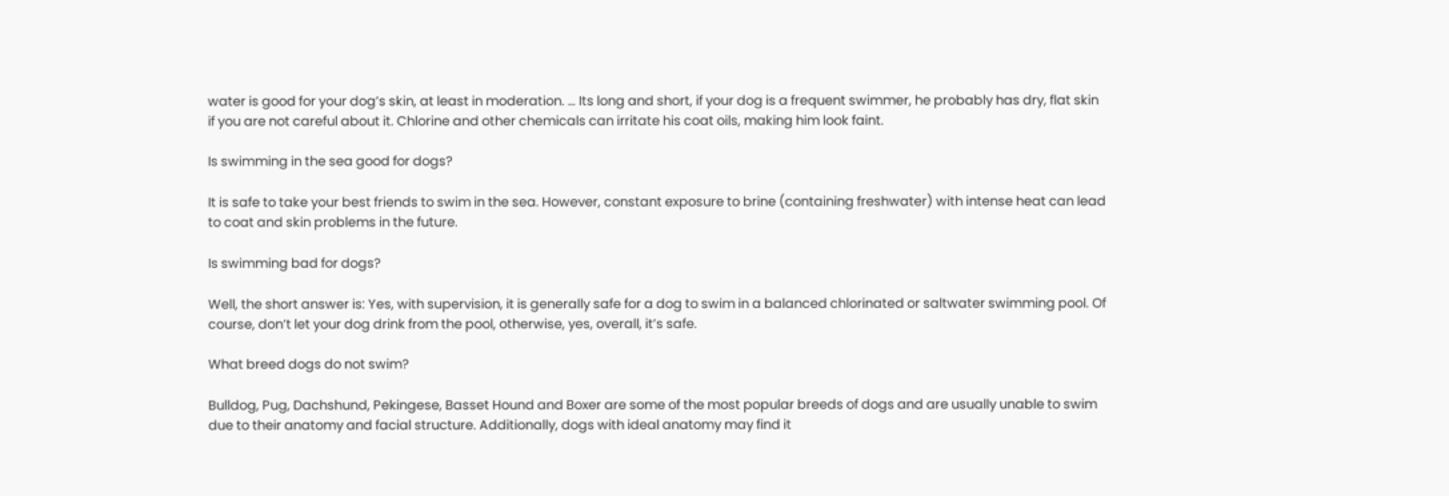water is good for your dog’s skin, at least in moderation. … Its long and short, if your dog is a frequent swimmer, he probably has dry, flat skin if you are not careful about it. Chlorine and other chemicals can irritate his coat oils, making him look faint.

Is swimming in the sea good for dogs?

It is safe to take your best friends to swim in the sea. However, constant exposure to brine (containing freshwater) with intense heat can lead to coat and skin problems in the future.

Is swimming bad for dogs?

Well, the short answer is: Yes, with supervision, it is generally safe for a dog to swim in a balanced chlorinated or saltwater swimming pool. Of course, don’t let your dog drink from the pool, otherwise, yes, overall, it’s safe.

What breed dogs do not swim?

Bulldog, Pug, Dachshund, Pekingese, Basset Hound and Boxer are some of the most popular breeds of dogs and are usually unable to swim due to their anatomy and facial structure. Additionally, dogs with ideal anatomy may find it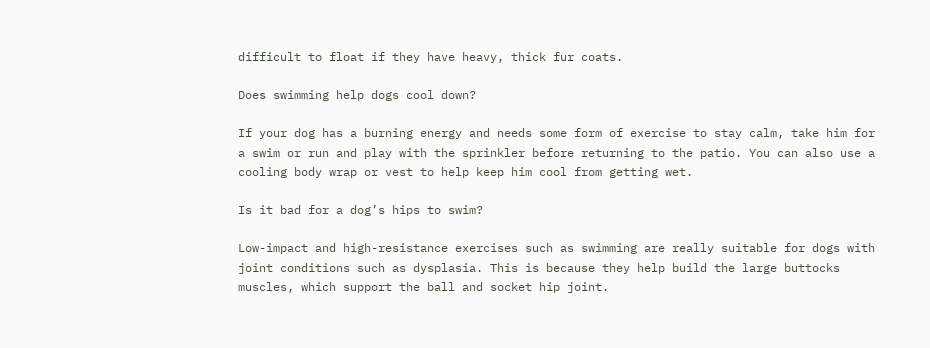difficult to float if they have heavy, thick fur coats.

Does swimming help dogs cool down?

If your dog has a burning energy and needs some form of exercise to stay calm, take him for a swim or run and play with the sprinkler before returning to the patio. You can also use a cooling body wrap or vest to help keep him cool from getting wet.

Is it bad for a dog’s hips to swim?

Low-impact and high-resistance exercises such as swimming are really suitable for dogs with joint conditions such as dysplasia. This is because they help build the large buttocks muscles, which support the ball and socket hip joint.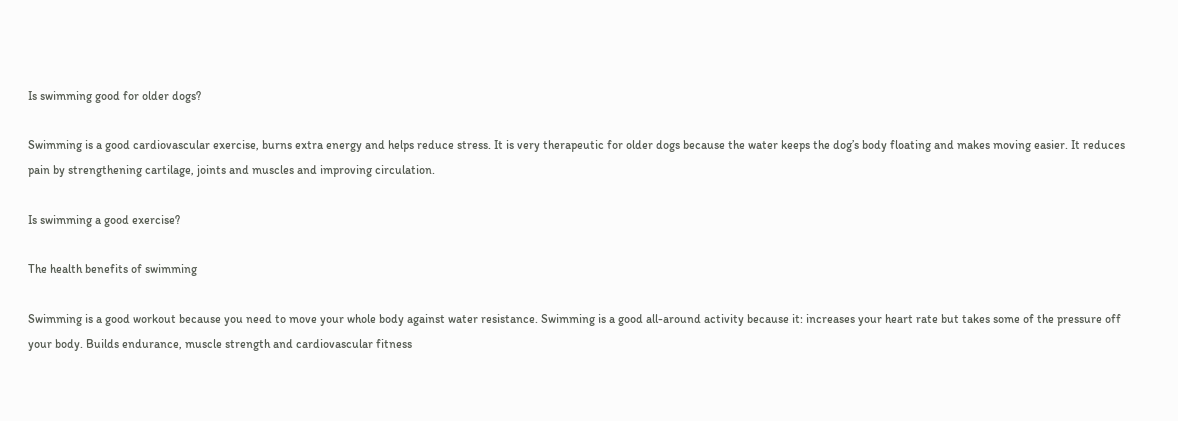Is swimming good for older dogs?

Swimming is a good cardiovascular exercise, burns extra energy and helps reduce stress. It is very therapeutic for older dogs because the water keeps the dog’s body floating and makes moving easier. It reduces pain by strengthening cartilage, joints and muscles and improving circulation.

Is swimming a good exercise?

The health benefits of swimming

Swimming is a good workout because you need to move your whole body against water resistance. Swimming is a good all-around activity because it: increases your heart rate but takes some of the pressure off your body. Builds endurance, muscle strength and cardiovascular fitness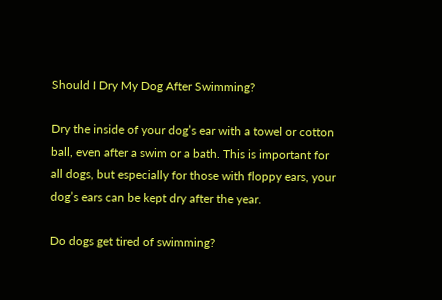Should I Dry My Dog After Swimming?

Dry the inside of your dog’s ear with a towel or cotton ball, even after a swim or a bath. This is important for all dogs, but especially for those with floppy ears, your dog’s ears can be kept dry after the year.

Do dogs get tired of swimming?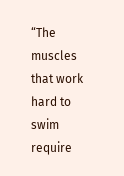“The muscles that work hard to swim require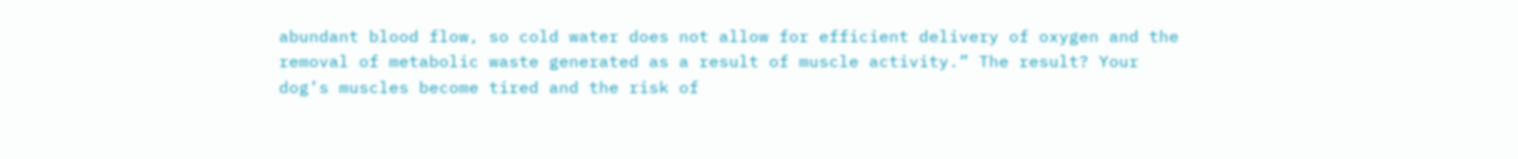abundant blood flow, so cold water does not allow for efficient delivery of oxygen and the removal of metabolic waste generated as a result of muscle activity.” The result? Your dog’s muscles become tired and the risk of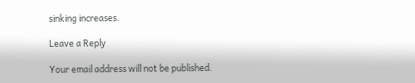sinking increases.

Leave a Reply

Your email address will not be published.